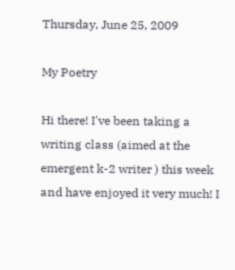Thursday, June 25, 2009

My Poetry

Hi there! I've been taking a writing class (aimed at the emergent k-2 writer ) this week and have enjoyed it very much! I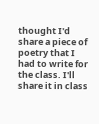thought I'd share a piece of poetry that I had to write for the class. I'll share it in class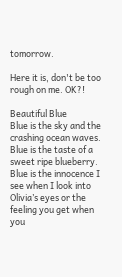tomorrow.

Here it is, don't be too rough on me. OK?!

Beautiful Blue
Blue is the sky and the crashing ocean waves.
Blue is the taste of a sweet ripe blueberry.
Blue is the innocence I see when I look into Olivia’s eyes or the feeling you get when you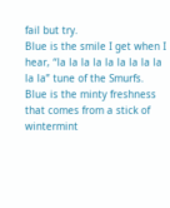fail but try.
Blue is the smile I get when I hear, “la la la la la la la la la la la” tune of the Smurfs.
Blue is the minty freshness that comes from a stick of wintermint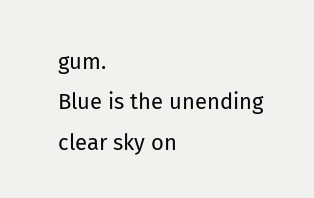gum.
Blue is the unending clear sky on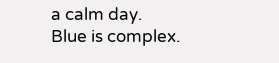a calm day.
Blue is complex.